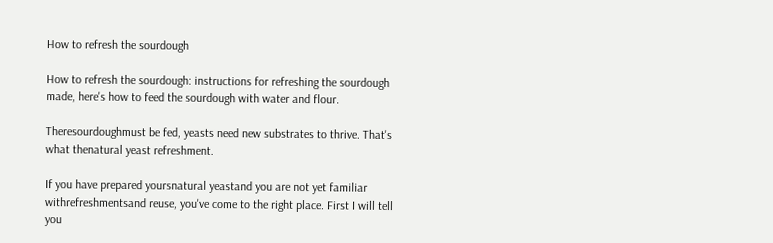How to refresh the sourdough

How to refresh the sourdough: instructions for refreshing the sourdough made, here's how to feed the sourdough with water and flour.

Theresourdoughmust be fed, yeasts need new substrates to thrive. That's what thenatural yeast refreshment.

If you have prepared yoursnatural yeastand you are not yet familiar withrefreshmentsand reuse, you've come to the right place. First I will tell you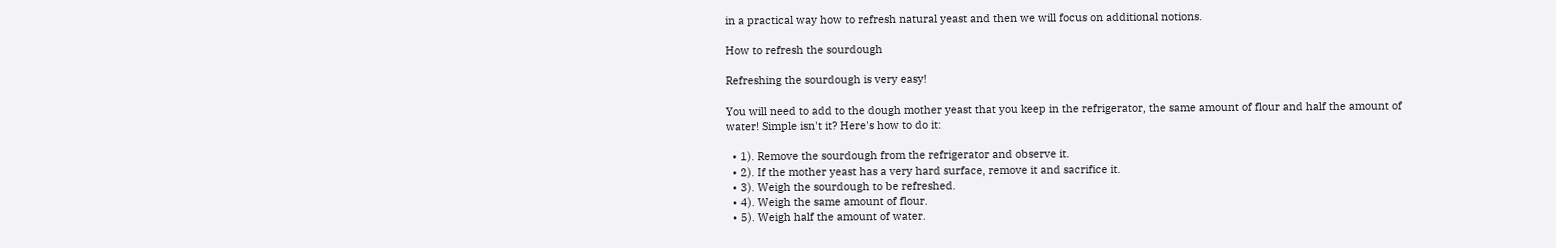in a practical way how to refresh natural yeast and then we will focus on additional notions.

How to refresh the sourdough

Refreshing the sourdough is very easy!

You will need to add to the dough mother yeast that you keep in the refrigerator, the same amount of flour and half the amount of water! Simple isn't it? Here's how to do it:

  • 1). Remove the sourdough from the refrigerator and observe it.
  • 2). If the mother yeast has a very hard surface, remove it and sacrifice it.
  • 3). Weigh the sourdough to be refreshed.
  • 4). Weigh the same amount of flour.
  • 5). Weigh half the amount of water.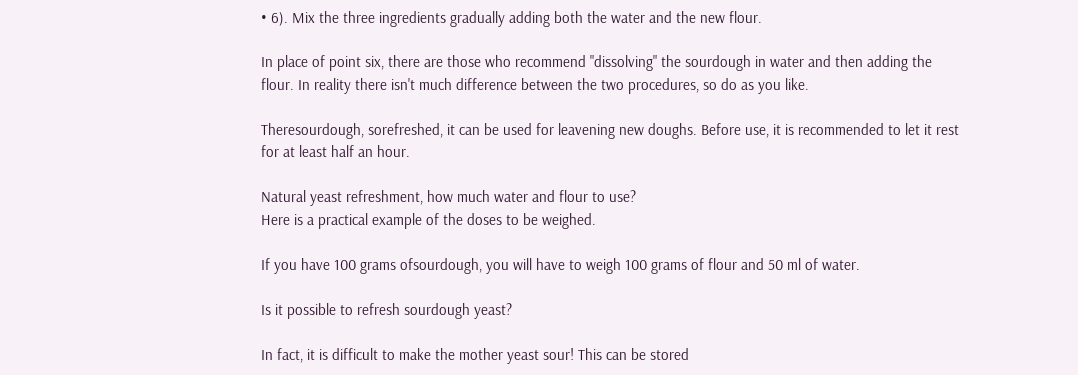• 6). Mix the three ingredients gradually adding both the water and the new flour.

In place of point six, there are those who recommend "dissolving" the sourdough in water and then adding the flour. In reality there isn't much difference between the two procedures, so do as you like.

Theresourdough, sorefreshed, it can be used for leavening new doughs. Before use, it is recommended to let it rest for at least half an hour.

Natural yeast refreshment, how much water and flour to use?
Here is a practical example of the doses to be weighed.

If you have 100 grams ofsourdough, you will have to weigh 100 grams of flour and 50 ml of water.

Is it possible to refresh sourdough yeast?

In fact, it is difficult to make the mother yeast sour! This can be stored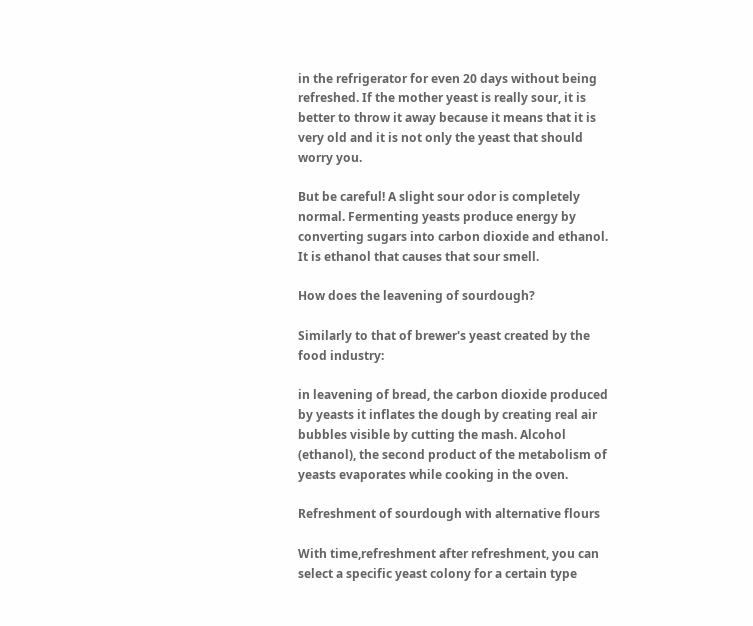in the refrigerator for even 20 days without being refreshed. If the mother yeast is really sour, it is better to throw it away because it means that it is very old and it is not only the yeast that should worry you.

But be careful! A slight sour odor is completely normal. Fermenting yeasts produce energy by converting sugars into carbon dioxide and ethanol. It is ethanol that causes that sour smell.

How does the leavening of sourdough?

Similarly to that of brewer's yeast created by the food industry:

in leavening of bread, the carbon dioxide produced by yeasts it inflates the dough by creating real air bubbles visible by cutting the mash. Alcohol (ethanol), the second product of the metabolism of yeasts evaporates while cooking in the oven.

Refreshment of sourdough with alternative flours

With time,refreshment after refreshment, you can select a specific yeast colony for a certain type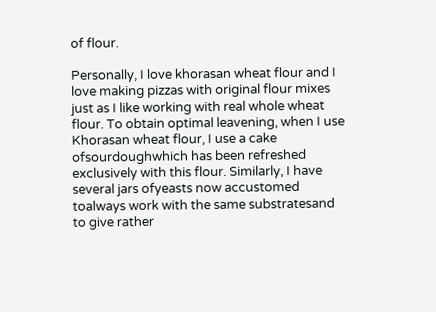of flour.

Personally, I love khorasan wheat flour and I love making pizzas with original flour mixes just as I like working with real whole wheat flour. To obtain optimal leavening, when I use Khorasan wheat flour, I use a cake ofsourdoughwhich has been refreshed exclusively with this flour. Similarly, I have several jars ofyeasts now accustomed toalways work with the same substratesand to give rather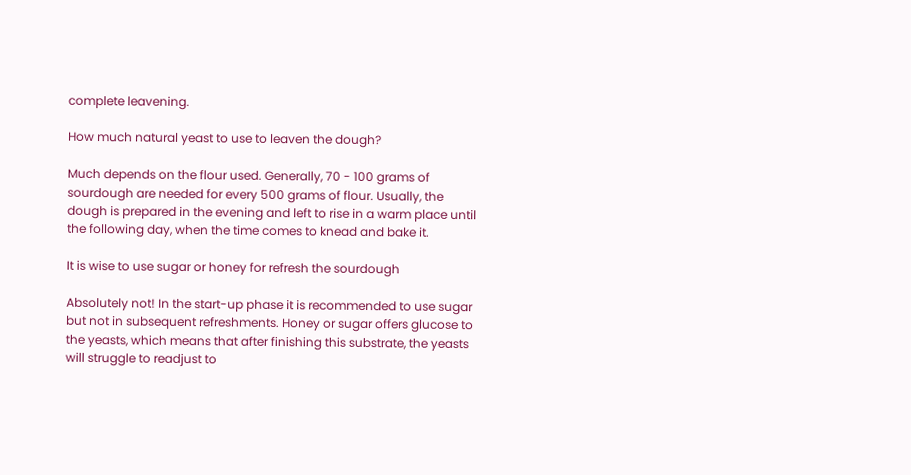complete leavening.

How much natural yeast to use to leaven the dough?

Much depends on the flour used. Generally, 70 - 100 grams of sourdough are needed for every 500 grams of flour. Usually, the dough is prepared in the evening and left to rise in a warm place until the following day, when the time comes to knead and bake it.

It is wise to use sugar or honey for refresh the sourdough

Absolutely not! In the start-up phase it is recommended to use sugar but not in subsequent refreshments. Honey or sugar offers glucose to the yeasts, which means that after finishing this substrate, the yeasts will struggle to readjust to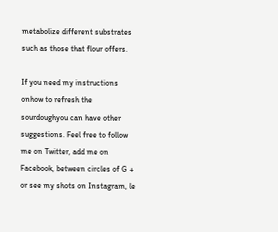metabolize different substrates such as those that flour offers.

If you need my instructions onhow to refresh the sourdoughyou can have other suggestions. Feel free to follow me on Twitter, add me on Facebook, between circles of G + or see my shots on Instagram, le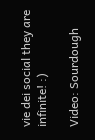vie dei social they are infinite! :)

Video: Sourdough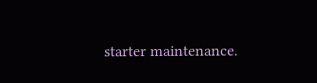starter maintenance.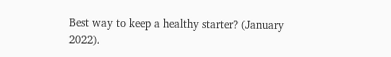Best way to keep a healthy starter? (January 2022).